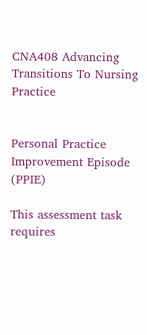CNA408 Advancing Transitions To Nursing Practice


Personal Practice Improvement Episode (PPIE)

This assessment task requires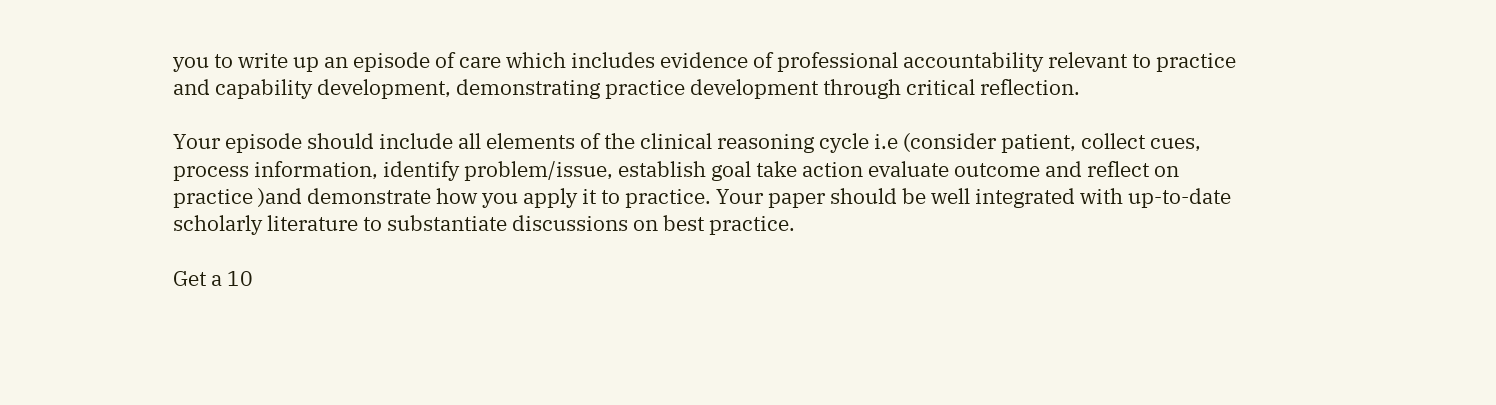you to write up an episode of care which includes evidence of professional accountability relevant to practice and capability development, demonstrating practice development through critical reflection.

Your episode should include all elements of the clinical reasoning cycle i.e (consider patient, collect cues, process information, identify problem/issue, establish goal take action evaluate outcome and reflect on practice )and demonstrate how you apply it to practice. Your paper should be well integrated with up-to-date scholarly literature to substantiate discussions on best practice.

Get a 10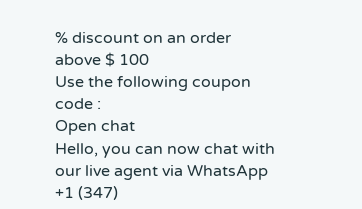% discount on an order above $ 100
Use the following coupon code :
Open chat
Hello, you can now chat with our live agent via WhatsApp +1 (347)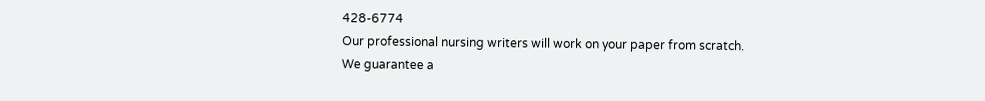428-6774
Our professional nursing writers will work on your paper from scratch.
We guarantee a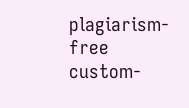plagiarism-free custom-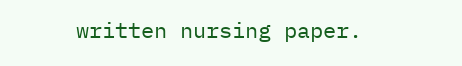written nursing paper.